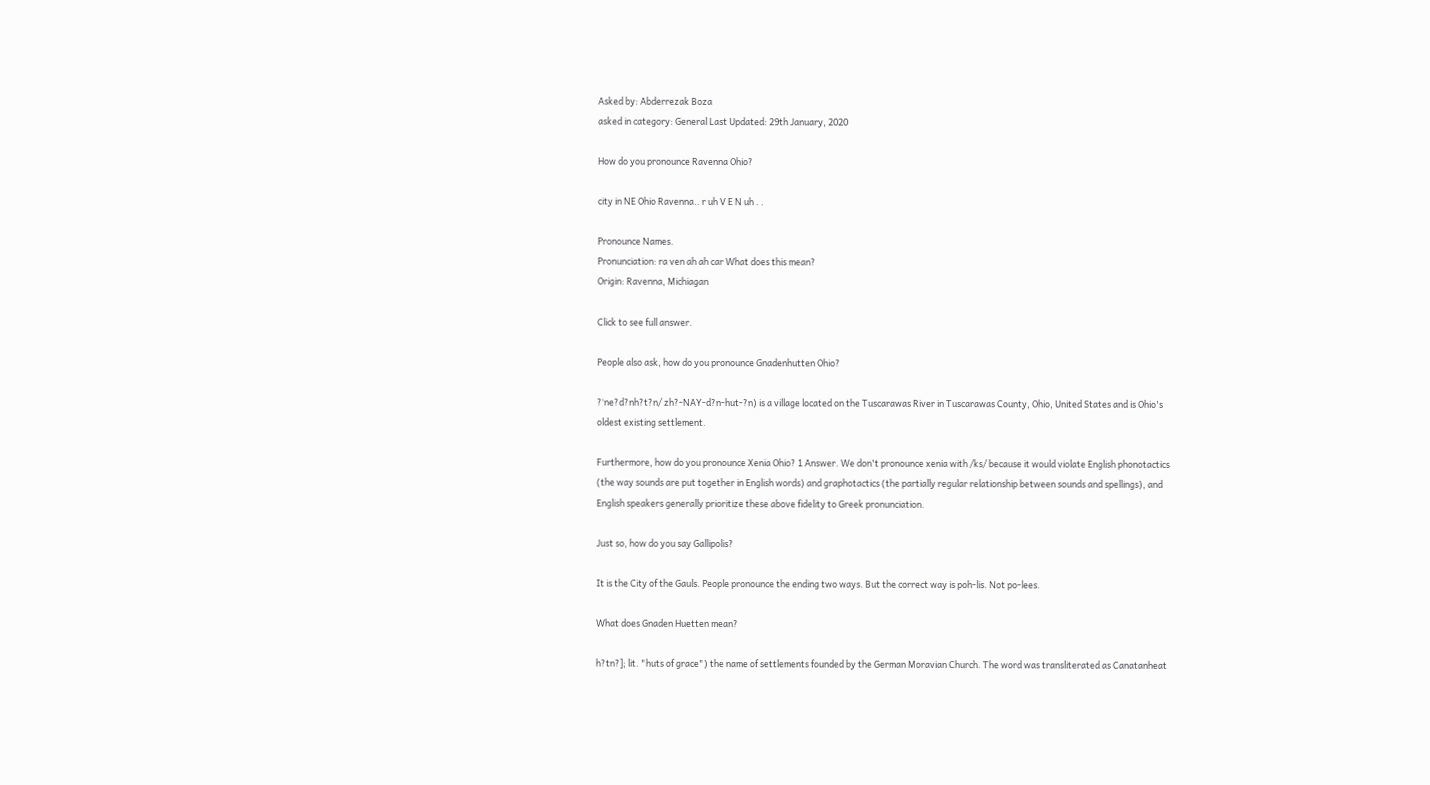Asked by: Abderrezak Boza
asked in category: General Last Updated: 29th January, 2020

How do you pronounce Ravenna Ohio?

city in NE Ohio Ravenna.. r uh V E N uh . .

Pronounce Names.
Pronunciation: ra ven ah ah car What does this mean?
Origin: Ravenna, Michiagan

Click to see full answer.

People also ask, how do you pronounce Gnadenhutten Ohio?

?ˈne?d?nh?t?n/ zh?-NAY-d?n-hut-?n) is a village located on the Tuscarawas River in Tuscarawas County, Ohio, United States and is Ohio's oldest existing settlement.

Furthermore, how do you pronounce Xenia Ohio? 1 Answer. We don't pronounce xenia with /ks/ because it would violate English phonotactics (the way sounds are put together in English words) and graphotactics (the partially regular relationship between sounds and spellings), and English speakers generally prioritize these above fidelity to Greek pronunciation.

Just so, how do you say Gallipolis?

It is the City of the Gauls. People pronounce the ending two ways. But the correct way is poh-lis. Not po-lees.

What does Gnaden Huetten mean?

h?tn?]; lit. "huts of grace") the name of settlements founded by the German Moravian Church. The word was transliterated as Canatanheat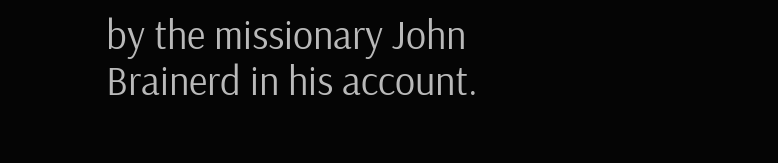by the missionary John Brainerd in his account.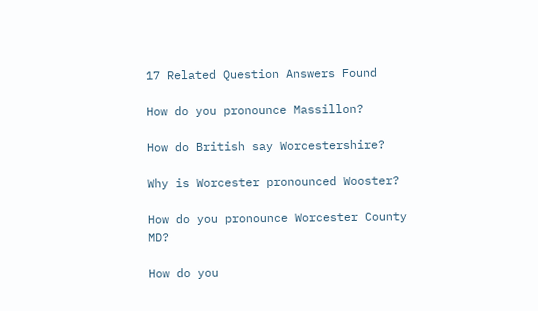17 Related Question Answers Found

How do you pronounce Massillon?

How do British say Worcestershire?

Why is Worcester pronounced Wooster?

How do you pronounce Worcester County MD?

How do you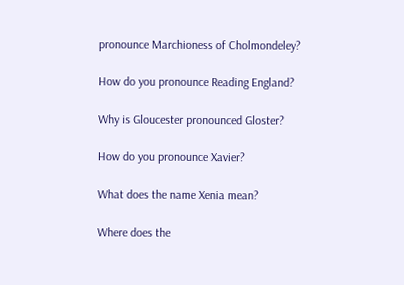pronounce Marchioness of Cholmondeley?

How do you pronounce Reading England?

Why is Gloucester pronounced Gloster?

How do you pronounce Xavier?

What does the name Xenia mean?

Where does the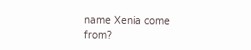name Xenia come from?